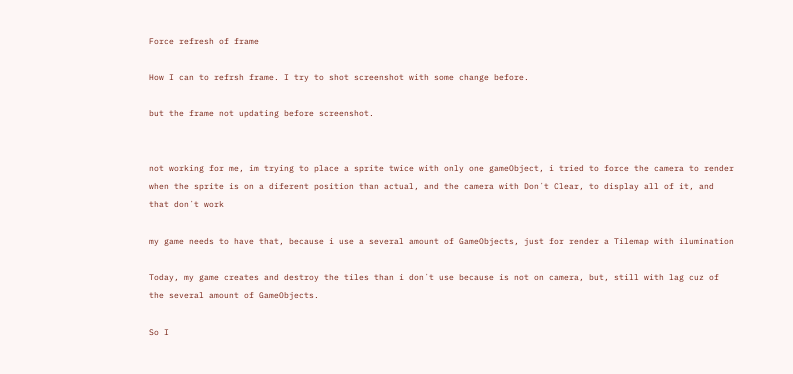Force refresh of frame

How I can to refrsh frame. I try to shot screenshot with some change before.

but the frame not updating before screenshot.


not working for me, im trying to place a sprite twice with only one gameObject, i tried to force the camera to render when the sprite is on a diferent position than actual, and the camera with Don´t Clear, to display all of it, and that don´t work

my game needs to have that, because i use a several amount of GameObjects, just for render a Tilemap with ilumination

Today, my game creates and destroy the tiles than i don´t use because is not on camera, but, still with lag cuz of the several amount of GameObjects.

So I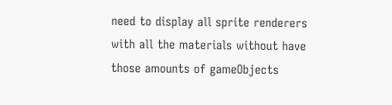need to display all sprite renderers with all the materials without have those amounts of gameObjects